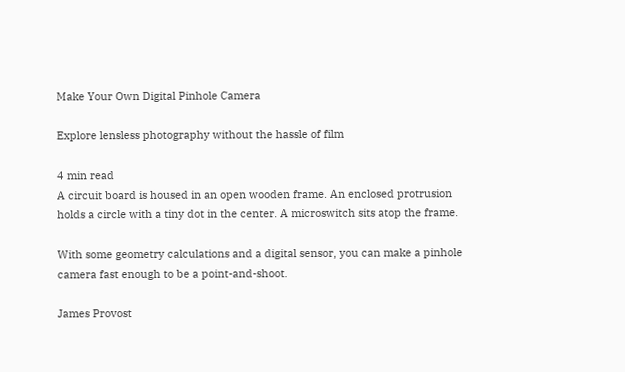Make Your Own Digital Pinhole Camera

Explore lensless photography without the hassle of film

4 min read
A circuit board is housed in an open wooden frame. An enclosed protrusion holds a circle with a tiny dot in the center. A microswitch sits atop the frame.

With some geometry calculations and a digital sensor, you can make a pinhole camera fast enough to be a point-and-shoot.

James Provost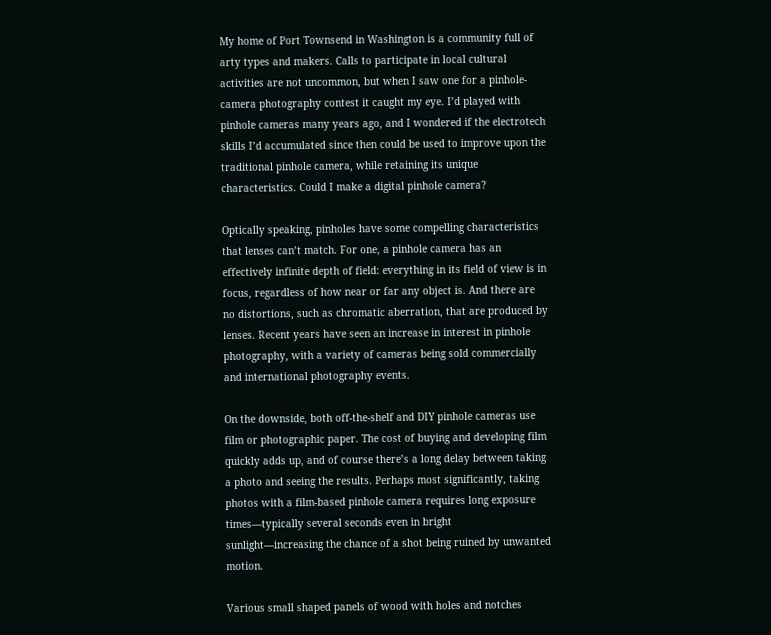My home of Port Townsend in Washington is a community full of arty types and makers. Calls to participate in local cultural activities are not uncommon, but when I saw one for a pinhole-camera photography contest it caught my eye. I’d played with pinhole cameras many years ago, and I wondered if the electrotech skills I’d accumulated since then could be used to improve upon the traditional pinhole camera, while retaining its unique characteristics. Could I make a digital pinhole camera?

Optically speaking, pinholes have some compelling characteristics that lenses can’t match. For one, a pinhole camera has an effectively infinite depth of field: everything in its field of view is in focus, regardless of how near or far any object is. And there are no distortions, such as chromatic aberration, that are produced by lenses. Recent years have seen an increase in interest in pinhole photography, with a variety of cameras being sold commercially and international photography events.

On the downside, both off-the-shelf and DIY pinhole cameras use film or photographic paper. The cost of buying and developing film quickly adds up, and of course there’s a long delay between taking a photo and seeing the results. Perhaps most significantly, taking photos with a film-based pinhole camera requires long exposure times—typically several seconds even in bright sunlight—increasing the chance of a shot being ruined by unwanted motion.

Various small shaped panels of wood with holes and notches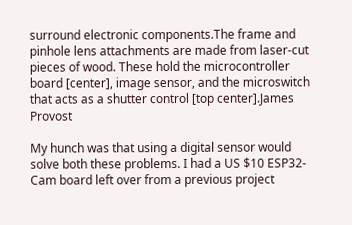surround electronic components.The frame and pinhole lens attachments are made from laser-cut pieces of wood. These hold the microcontroller board [center], image sensor, and the microswitch that acts as a shutter control [top center].James Provost

My hunch was that using a digital sensor would solve both these problems. I had a US $10 ESP32-Cam board left over from a previous project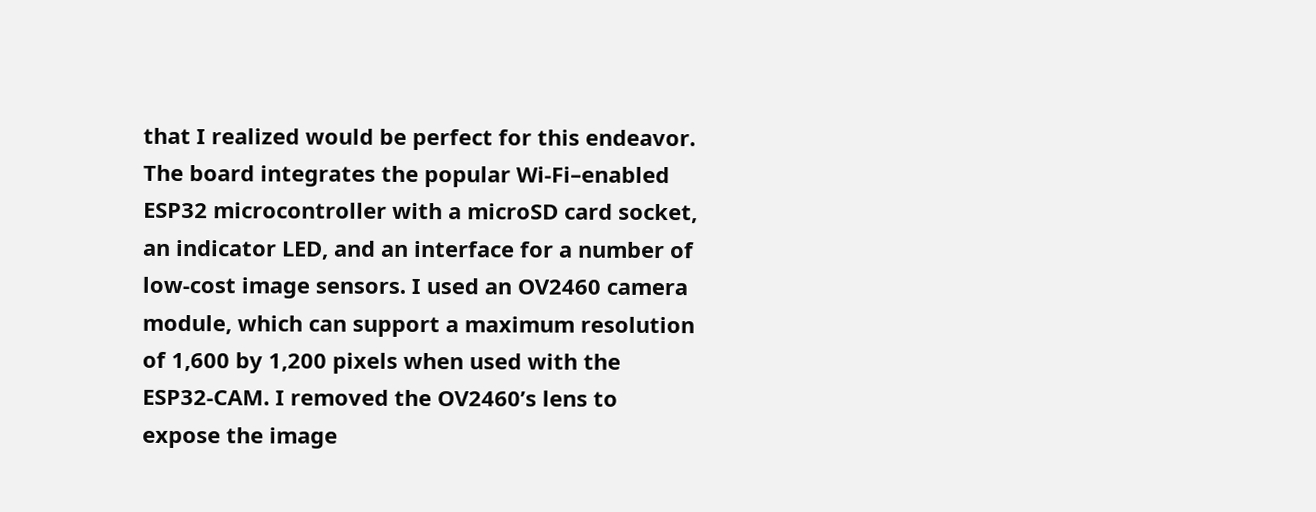that I realized would be perfect for this endeavor. The board integrates the popular Wi-Fi–enabled ESP32 microcontroller with a microSD card socket, an indicator LED, and an interface for a number of low-cost image sensors. I used an OV2460 camera module, which can support a maximum resolution of 1,600 by 1,200 pixels when used with the ESP32-CAM. I removed the OV2460’s lens to expose the image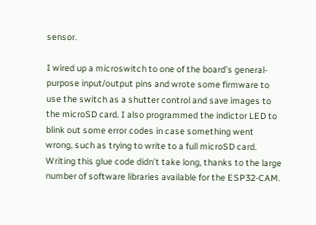sensor.

I wired up a microswitch to one of the board’s general-purpose input/output pins and wrote some firmware to use the switch as a shutter control and save images to the microSD card. I also programmed the indictor LED to blink out some error codes in case something went wrong, such as trying to write to a full microSD card. Writing this glue code didn’t take long, thanks to the large number of software libraries available for the ESP32-CAM.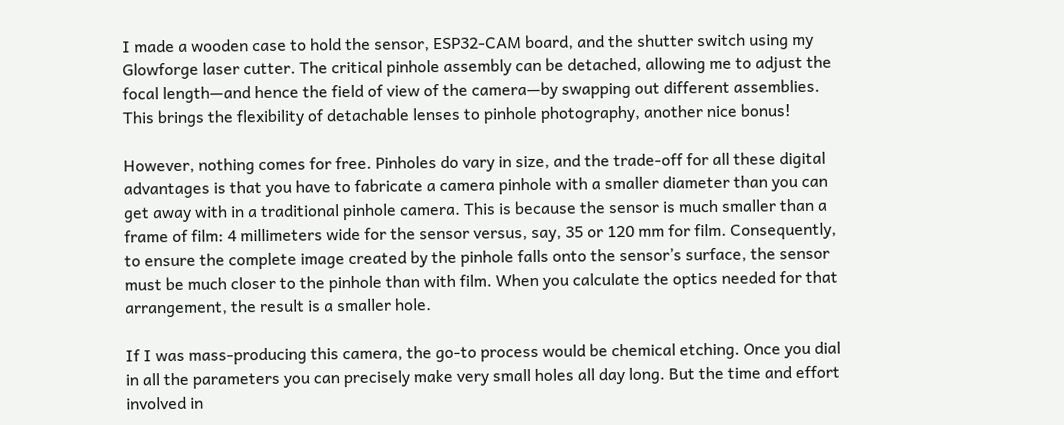I made a wooden case to hold the sensor, ESP32-CAM board, and the shutter switch using my Glowforge laser cutter. The critical pinhole assembly can be detached, allowing me to adjust the focal length—and hence the field of view of the camera—by swapping out different assemblies. This brings the flexibility of detachable lenses to pinhole photography, another nice bonus!

However, nothing comes for free. Pinholes do vary in size, and the trade-off for all these digital advantages is that you have to fabricate a camera pinhole with a smaller diameter than you can get away with in a traditional pinhole camera. This is because the sensor is much smaller than a frame of film: 4 millimeters wide for the sensor versus, say, 35 or 120 mm for film. Consequently, to ensure the complete image created by the pinhole falls onto the sensor’s surface, the sensor must be much closer to the pinhole than with film. When you calculate the optics needed for that arrangement, the result is a smaller hole.

If I was mass-producing this camera, the go-to process would be chemical etching. Once you dial in all the parameters you can precisely make very small holes all day long. But the time and effort involved in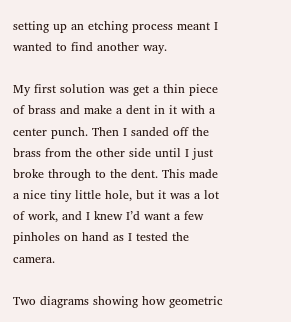setting up an etching process meant I wanted to find another way.

My first solution was get a thin piece of brass and make a dent in it with a center punch. Then I sanded off the brass from the other side until I just broke through to the dent. This made a nice tiny little hole, but it was a lot of work, and I knew I’d want a few pinholes on hand as I tested the camera.

Two diagrams showing how geometric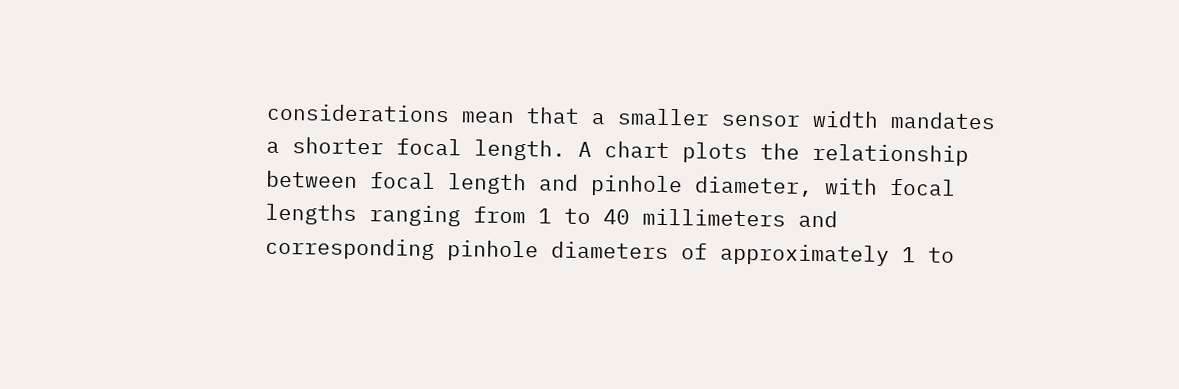considerations mean that a smaller sensor width mandates a shorter focal length. A chart plots the relationship between focal length and pinhole diameter, with focal lengths ranging from 1 to 40 millimeters and corresponding pinhole diameters of approximately 1 to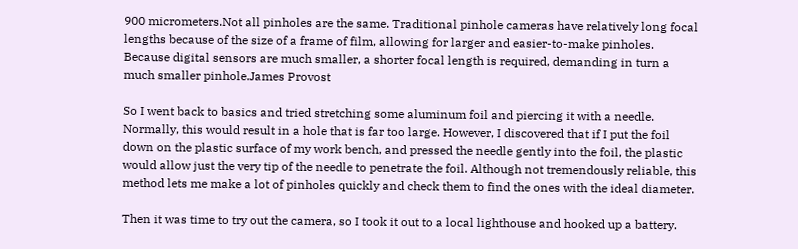900 micrometers.Not all pinholes are the same. Traditional pinhole cameras have relatively long focal lengths because of the size of a frame of film, allowing for larger and easier-to-make pinholes. Because digital sensors are much smaller, a shorter focal length is required, demanding in turn a much smaller pinhole.James Provost

So I went back to basics and tried stretching some aluminum foil and piercing it with a needle. Normally, this would result in a hole that is far too large. However, I discovered that if I put the foil down on the plastic surface of my work bench, and pressed the needle gently into the foil, the plastic would allow just the very tip of the needle to penetrate the foil. Although not tremendously reliable, this method lets me make a lot of pinholes quickly and check them to find the ones with the ideal diameter.

Then it was time to try out the camera, so I took it out to a local lighthouse and hooked up a battery.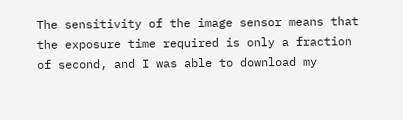The sensitivity of the image sensor means that the exposure time required is only a fraction of second, and I was able to download my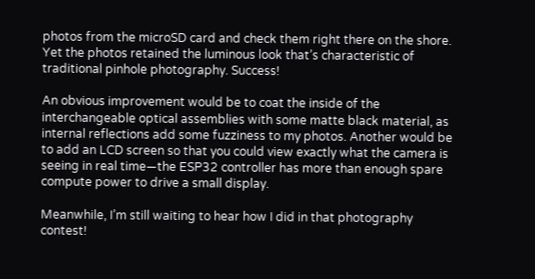photos from the microSD card and check them right there on the shore. Yet the photos retained the luminous look that’s characteristic of traditional pinhole photography. Success!

An obvious improvement would be to coat the inside of the interchangeable optical assemblies with some matte black material, as internal reflections add some fuzziness to my photos. Another would be to add an LCD screen so that you could view exactly what the camera is seeing in real time—the ESP32 controller has more than enough spare compute power to drive a small display.

Meanwhile, I’m still waiting to hear how I did in that photography contest!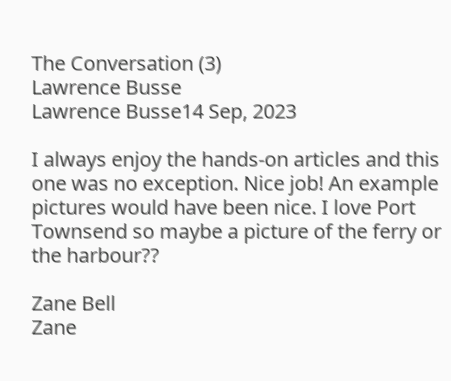The Conversation (3)
Lawrence Busse
Lawrence Busse14 Sep, 2023

I always enjoy the hands-on articles and this one was no exception. Nice job! An example pictures would have been nice. I love Port Townsend so maybe a picture of the ferry or the harbour??

Zane Bell
Zane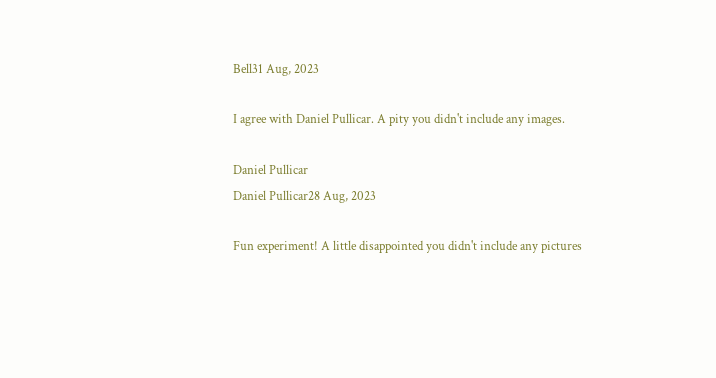Bell31 Aug, 2023

I agree with Daniel Pullicar. A pity you didn't include any images.

Daniel Pullicar
Daniel Pullicar28 Aug, 2023

Fun experiment! A little disappointed you didn't include any pictures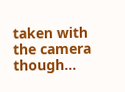taken with the camera though...